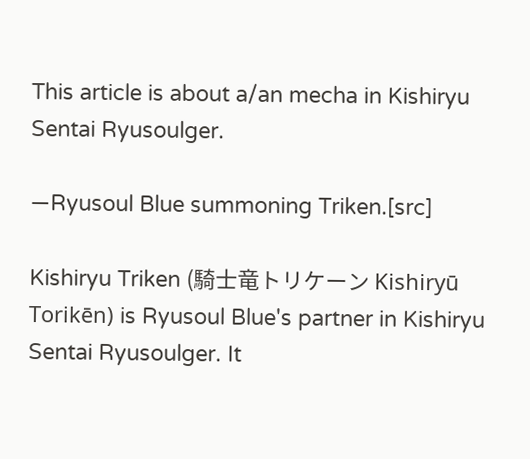This article is about a/an mecha in Kishiryu Sentai Ryusoulger.

―Ryusoul Blue summoning Triken.[src]

Kishiryu Triken (騎士竜トリケーン Kishiryū Torikēn) is Ryusoul Blue's partner in Kishiryu Sentai Ryusoulger. It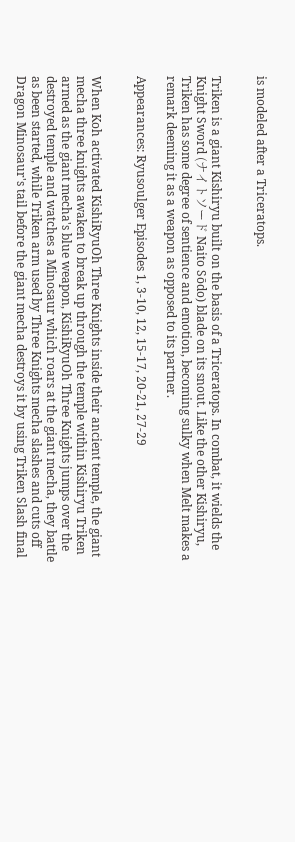is modeled after a Triceratops.


Triken is a giant Kishiryu built on the basis of a Triceratops. In combat, it wields the Knight Sword (ナイトソード Naito Sōdo) blade on its snout. Like the other Kishiryu, Triken has some degree of sentience and emotion, becoming sulky when Melt makes a remark deeming it as a weapon as opposed to its partner.

Appearances: Ryusoulger Episodes 1, 3-10, 12, 15-17, 20-21, 27-29


When Koh activated KishiRyuOh Three Knights inside their ancient temple, the giant mecha three knights awaken to break up through the temple within Kishiryu Triken armed as the giant mecha's blue weapon, KishiRyuOh Three Knights jumps over the destroyed temple and watches a Minosaur which roars at the giant mecha, they battle as been started, while Triken arm used by Three Knights mecha slashes and cuts off Dragon Minosaur's tail before the giant mecha destroys it by using Triken Slash final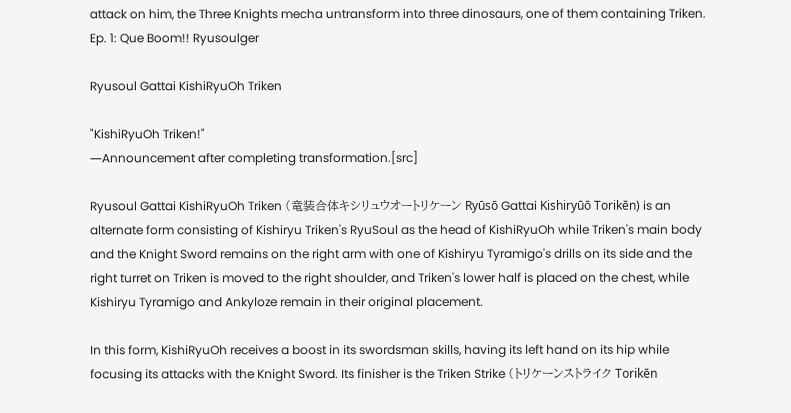attack on him, the Three Knights mecha untransform into three dinosaurs, one of them containing Triken. Ep. 1: Que Boom!! Ryusoulger

Ryusoul Gattai KishiRyuOh Triken

"KishiRyuOh Triken!"
―Announcement after completing transformation.[src]

Ryusoul Gattai KishiRyuOh Triken (竜装合体キシリュウオートリケーン Ryūsō Gattai Kishiryūō Torikēn) is an alternate form consisting of Kishiryu Triken's RyuSoul as the head of KishiRyuOh while Triken's main body and the Knight Sword remains on the right arm with one of Kishiryu Tyramigo's drills on its side and the right turret on Triken is moved to the right shoulder, and Triken's lower half is placed on the chest, while Kishiryu Tyramigo and Ankyloze remain in their original placement.

In this form, KishiRyuOh receives a boost in its swordsman skills, having its left hand on its hip while focusing its attacks with the Knight Sword. Its finisher is the Triken Strike (トリケーンストライク Torikēn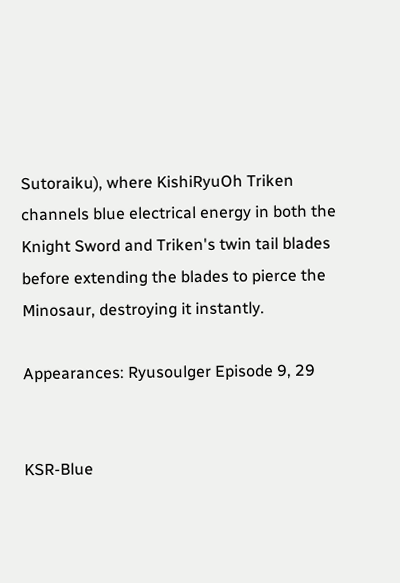Sutoraiku), where KishiRyuOh Triken channels blue electrical energy in both the Knight Sword and Triken's twin tail blades before extending the blades to pierce the Minosaur, destroying it instantly.

Appearances: Ryusoulger Episode 9, 29


KSR-Blue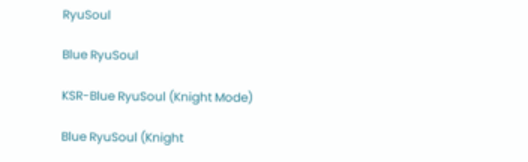RyuSoul

Blue RyuSoul

KSR-Blue RyuSoul (Knight Mode)

Blue RyuSoul (Knight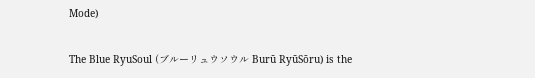Mode)

The Blue RyuSoul (ブルーリュウソウル Burū RyūSōru) is the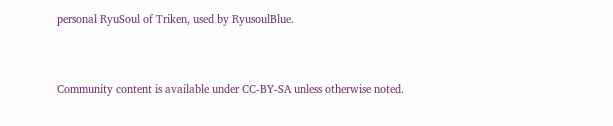personal RyuSoul of Triken, used by RyusoulBlue.




Community content is available under CC-BY-SA unless otherwise noted.